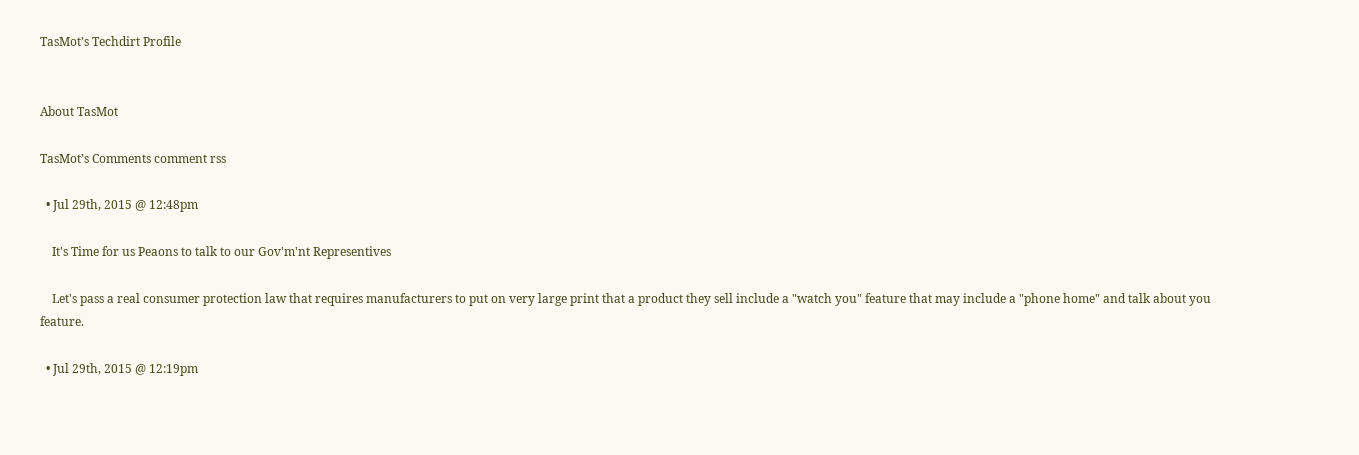TasMot’s Techdirt Profile


About TasMot

TasMot’s Comments comment rss

  • Jul 29th, 2015 @ 12:48pm

    It's Time for us Peaons to talk to our Gov'm'nt Representives

    Let's pass a real consumer protection law that requires manufacturers to put on very large print that a product they sell include a "watch you" feature that may include a "phone home" and talk about you feature.

  • Jul 29th, 2015 @ 12:19pm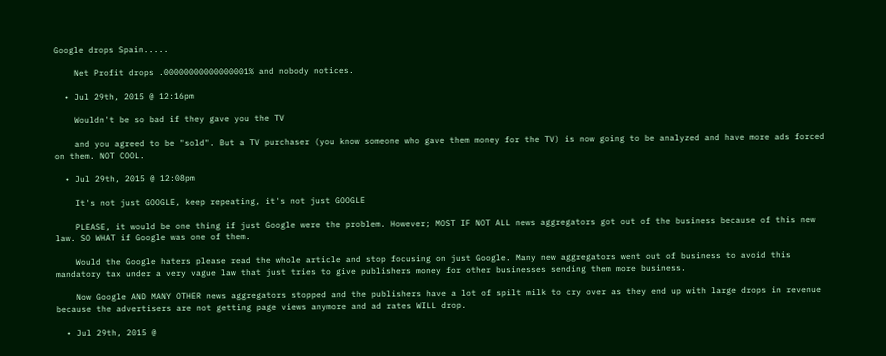Google drops Spain.....

    Net Profit drops .00000000000000001% and nobody notices.

  • Jul 29th, 2015 @ 12:16pm

    Wouldn't be so bad if they gave you the TV

    and you agreed to be "sold". But a TV purchaser (you know someone who gave them money for the TV) is now going to be analyzed and have more ads forced on them. NOT COOL.

  • Jul 29th, 2015 @ 12:08pm

    It's not just GOOGLE, keep repeating, it's not just GOOGLE

    PLEASE, it would be one thing if just Google were the problem. However; MOST IF NOT ALL news aggregators got out of the business because of this new law. SO WHAT if Google was one of them.

    Would the Google haters please read the whole article and stop focusing on just Google. Many new aggregators went out of business to avoid this mandatory tax under a very vague law that just tries to give publishers money for other businesses sending them more business.

    Now Google AND MANY OTHER news aggregators stopped and the publishers have a lot of spilt milk to cry over as they end up with large drops in revenue because the advertisers are not getting page views anymore and ad rates WILL drop.

  • Jul 29th, 2015 @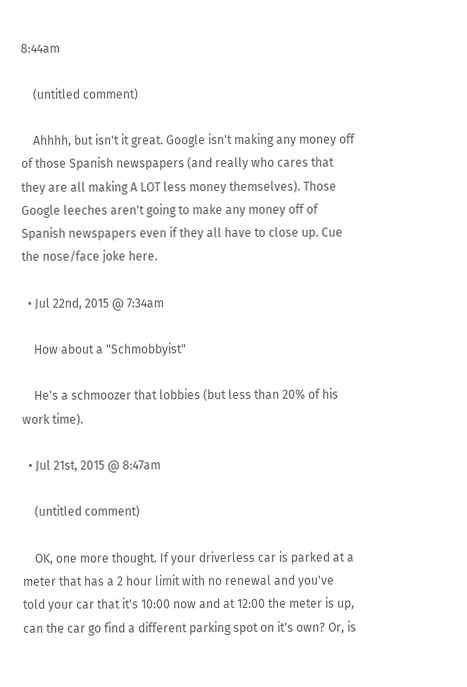8:44am

    (untitled comment)

    Ahhhh, but isn't it great. Google isn't making any money off of those Spanish newspapers (and really who cares that they are all making A LOT less money themselves). Those Google leeches aren't going to make any money off of Spanish newspapers even if they all have to close up. Cue the nose/face joke here.

  • Jul 22nd, 2015 @ 7:34am

    How about a "Schmobbyist"

    He's a schmoozer that lobbies (but less than 20% of his work time).

  • Jul 21st, 2015 @ 8:47am

    (untitled comment)

    OK, one more thought. If your driverless car is parked at a meter that has a 2 hour limit with no renewal and you've told your car that it's 10:00 now and at 12:00 the meter is up, can the car go find a different parking spot on it's own? Or, is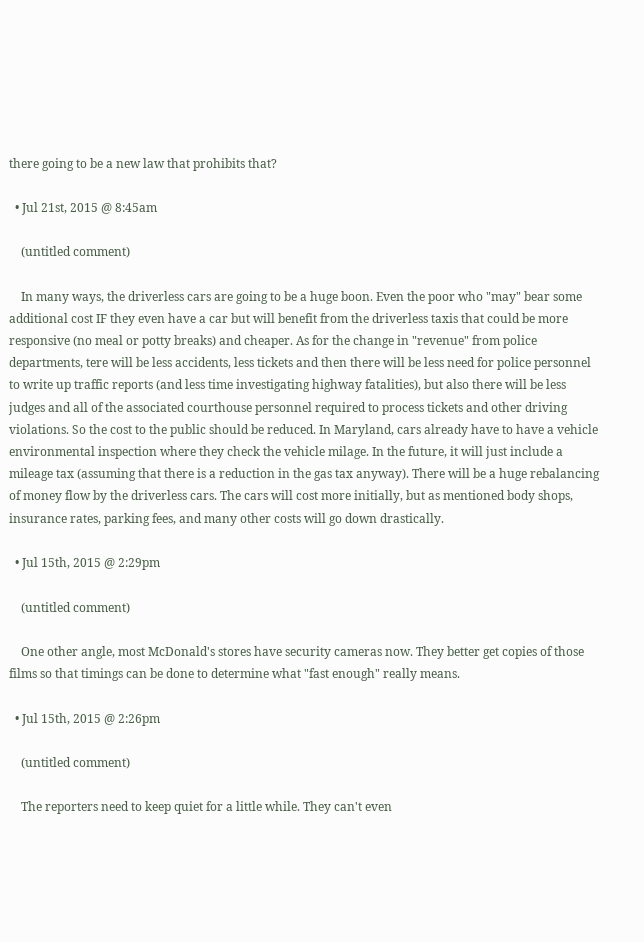there going to be a new law that prohibits that?

  • Jul 21st, 2015 @ 8:45am

    (untitled comment)

    In many ways, the driverless cars are going to be a huge boon. Even the poor who "may" bear some additional cost IF they even have a car but will benefit from the driverless taxis that could be more responsive (no meal or potty breaks) and cheaper. As for the change in "revenue" from police departments, tere will be less accidents, less tickets and then there will be less need for police personnel to write up traffic reports (and less time investigating highway fatalities), but also there will be less judges and all of the associated courthouse personnel required to process tickets and other driving violations. So the cost to the public should be reduced. In Maryland, cars already have to have a vehicle environmental inspection where they check the vehicle milage. In the future, it will just include a mileage tax (assuming that there is a reduction in the gas tax anyway). There will be a huge rebalancing of money flow by the driverless cars. The cars will cost more initially, but as mentioned body shops, insurance rates, parking fees, and many other costs will go down drastically.

  • Jul 15th, 2015 @ 2:29pm

    (untitled comment)

    One other angle, most McDonald's stores have security cameras now. They better get copies of those films so that timings can be done to determine what "fast enough" really means.

  • Jul 15th, 2015 @ 2:26pm

    (untitled comment)

    The reporters need to keep quiet for a little while. They can't even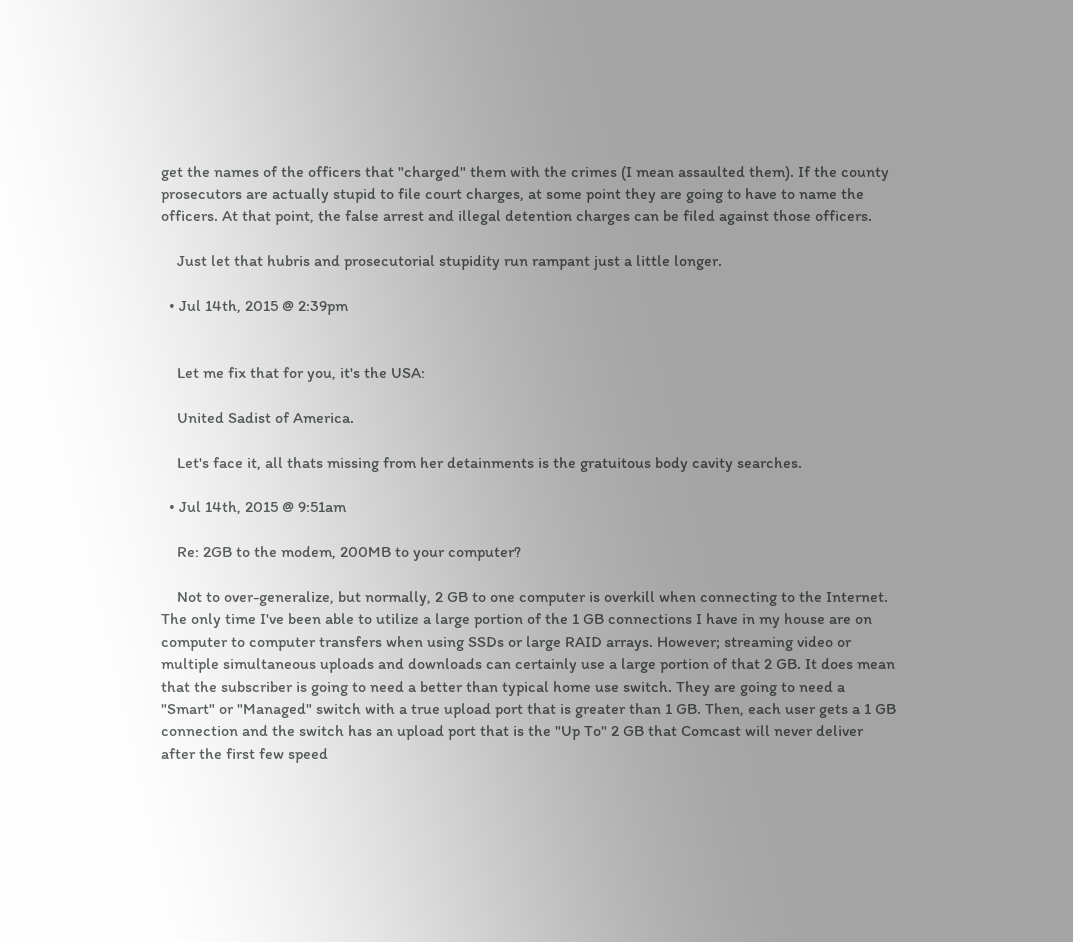get the names of the officers that "charged" them with the crimes (I mean assaulted them). If the county prosecutors are actually stupid to file court charges, at some point they are going to have to name the officers. At that point, the false arrest and illegal detention charges can be filed against those officers.

    Just let that hubris and prosecutorial stupidity run rampant just a little longer.

  • Jul 14th, 2015 @ 2:39pm


    Let me fix that for you, it's the USA:

    United Sadist of America.

    Let's face it, all thats missing from her detainments is the gratuitous body cavity searches.

  • Jul 14th, 2015 @ 9:51am

    Re: 2GB to the modem, 200MB to your computer?

    Not to over-generalize, but normally, 2 GB to one computer is overkill when connecting to the Internet. The only time I've been able to utilize a large portion of the 1 GB connections I have in my house are on computer to computer transfers when using SSDs or large RAID arrays. However; streaming video or multiple simultaneous uploads and downloads can certainly use a large portion of that 2 GB. It does mean that the subscriber is going to need a better than typical home use switch. They are going to need a "Smart" or "Managed" switch with a true upload port that is greater than 1 GB. Then, each user gets a 1 GB connection and the switch has an upload port that is the "Up To" 2 GB that Comcast will never deliver after the first few speed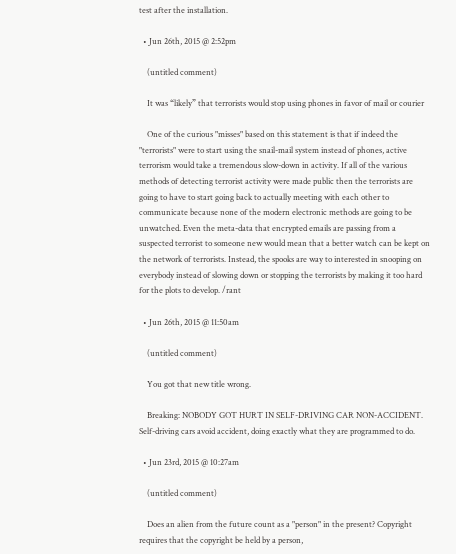test after the installation.

  • Jun 26th, 2015 @ 2:52pm

    (untitled comment)

    It was “likely” that terrorists would stop using phones in favor of mail or courier

    One of the curious "misses" based on this statement is that if indeed the "terrorists" were to start using the snail-mail system instead of phones, active terrorism would take a tremendous slow-down in activity. If all of the various methods of detecting terrorist activity were made public then the terrorists are going to have to start going back to actually meeting with each other to communicate because none of the modern electronic methods are going to be unwatched. Even the meta-data that encrypted emails are passing from a suspected terrorist to someone new would mean that a better watch can be kept on the network of terrorists. Instead, the spooks are way to interested in snooping on everybody instead of slowing down or stopping the terrorists by making it too hard for the plots to develop. /rant

  • Jun 26th, 2015 @ 11:50am

    (untitled comment)

    You got that new title wrong.

    Breaking: NOBODY GOT HURT IN SELF-DRIVING CAR NON-ACCIDENT. Self-driving cars avoid accident, doing exactly what they are programmed to do.

  • Jun 23rd, 2015 @ 10:27am

    (untitled comment)

    Does an alien from the future count as a "person" in the present? Copyright requires that the copyright be held by a person,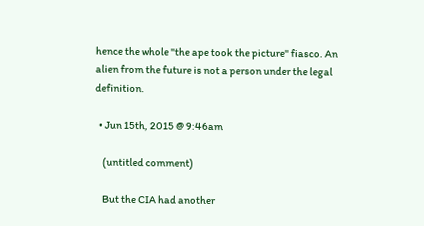hence the whole "the ape took the picture" fiasco. An alien from the future is not a person under the legal definition.

  • Jun 15th, 2015 @ 9:46am

    (untitled comment)

    But the CIA had another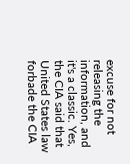excuse for not releasing the information, and it's a classic. Yes, the CIA said that United States law forbade the CIA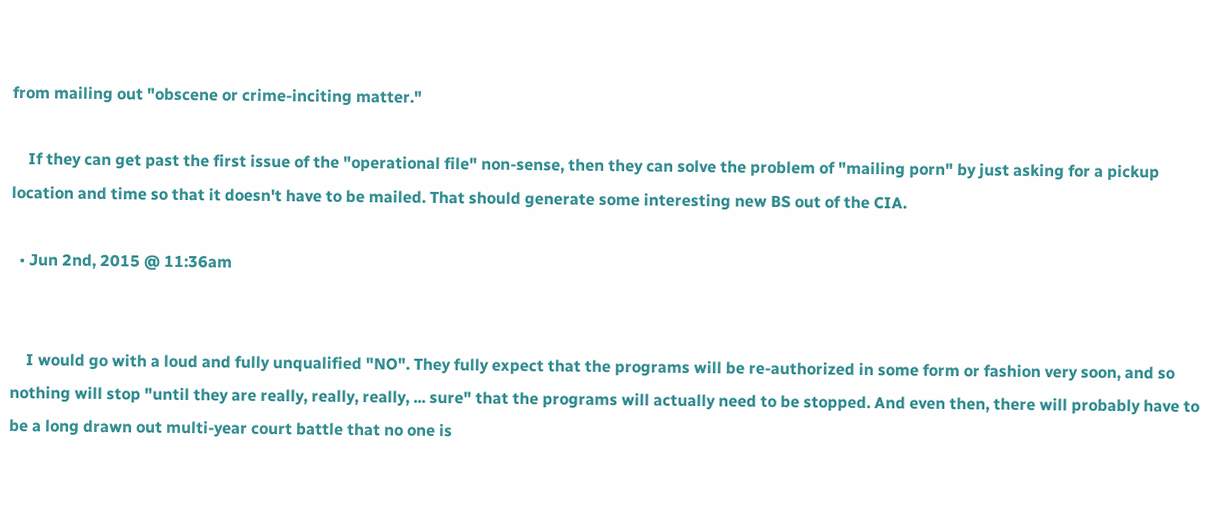from mailing out "obscene or crime-inciting matter."

    If they can get past the first issue of the "operational file" non-sense, then they can solve the problem of "mailing porn" by just asking for a pickup location and time so that it doesn't have to be mailed. That should generate some interesting new BS out of the CIA.

  • Jun 2nd, 2015 @ 11:36am


    I would go with a loud and fully unqualified "NO". They fully expect that the programs will be re-authorized in some form or fashion very soon, and so nothing will stop "until they are really, really, really, ... sure" that the programs will actually need to be stopped. And even then, there will probably have to be a long drawn out multi-year court battle that no one is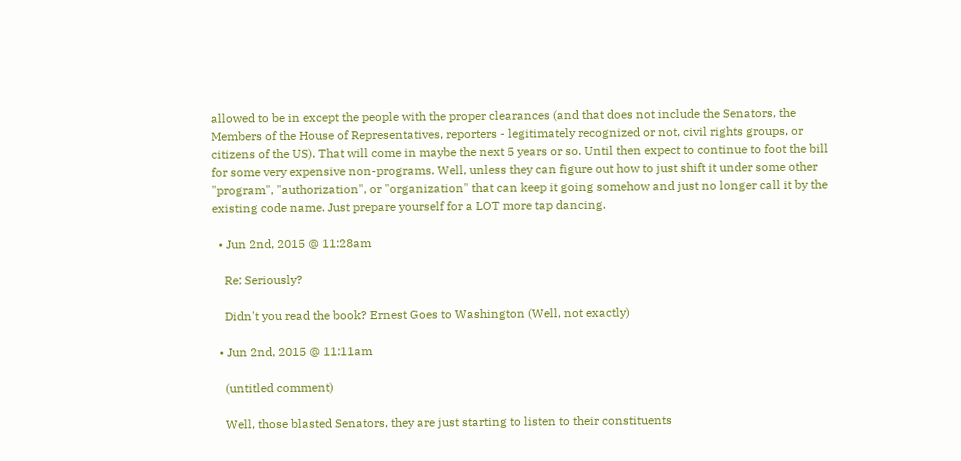allowed to be in except the people with the proper clearances (and that does not include the Senators, the Members of the House of Representatives, reporters - legitimately recognized or not, civil rights groups, or citizens of the US). That will come in maybe the next 5 years or so. Until then expect to continue to foot the bill for some very expensive non-programs. Well, unless they can figure out how to just shift it under some other "program", "authorization", or "organization" that can keep it going somehow and just no longer call it by the existing code name. Just prepare yourself for a LOT more tap dancing.

  • Jun 2nd, 2015 @ 11:28am

    Re: Seriously?

    Didn't you read the book? Ernest Goes to Washington (Well, not exactly)

  • Jun 2nd, 2015 @ 11:11am

    (untitled comment)

    Well, those blasted Senators, they are just starting to listen to their constituents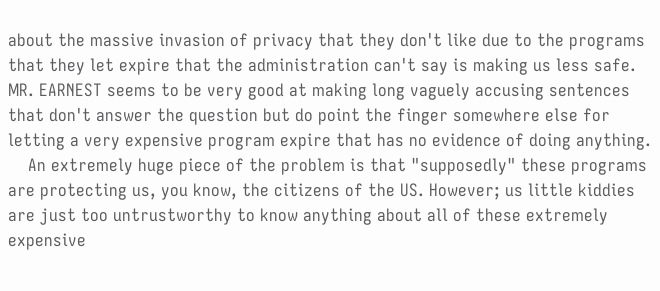about the massive invasion of privacy that they don't like due to the programs that they let expire that the administration can't say is making us less safe. MR. EARNEST seems to be very good at making long vaguely accusing sentences that don't answer the question but do point the finger somewhere else for letting a very expensive program expire that has no evidence of doing anything.
    An extremely huge piece of the problem is that "supposedly" these programs are protecting us, you know, the citizens of the US. However; us little kiddies are just too untrustworthy to know anything about all of these extremely expensive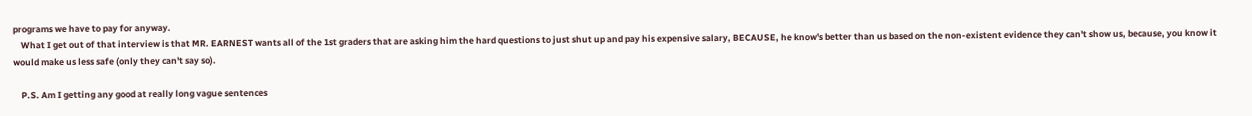programs we have to pay for anyway.
    What I get out of that interview is that MR. EARNEST wants all of the 1st graders that are asking him the hard questions to just shut up and pay his expensive salary, BECAUSE, he know's better than us based on the non-existent evidence they can't show us, because, you know it would make us less safe (only they can't say so).

    P.S. Am I getting any good at really long vague sentences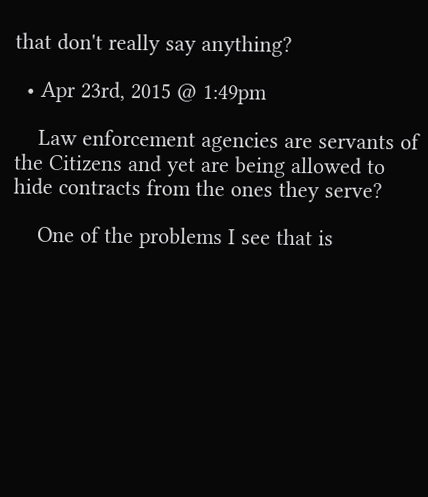that don't really say anything?

  • Apr 23rd, 2015 @ 1:49pm

    Law enforcement agencies are servants of the Citizens and yet are being allowed to hide contracts from the ones they serve?

    One of the problems I see that is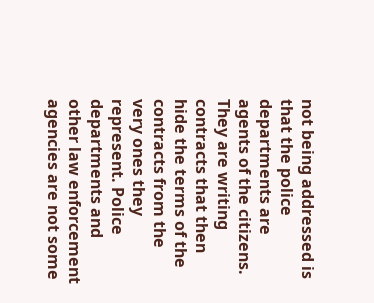not being addressed is that the police departments are agents of the citizens. They are writing contracts that then hide the terms of the contracts from the very ones they represent. Police departments and other law enforcement agencies are not some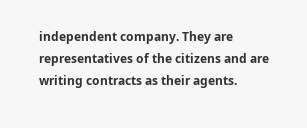independent company. They are representatives of the citizens and are writing contracts as their agents.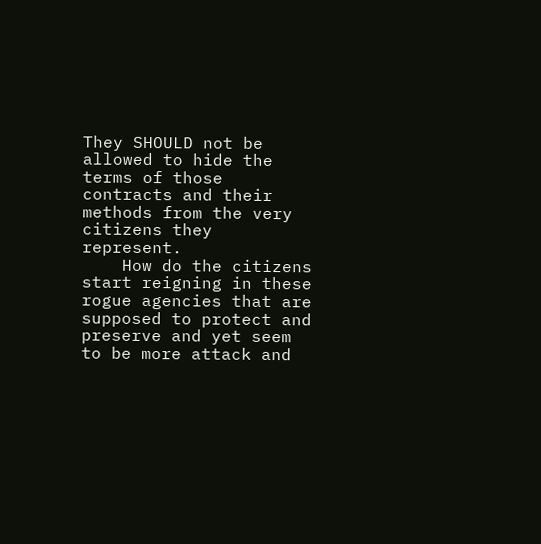They SHOULD not be allowed to hide the terms of those contracts and their methods from the very citizens they represent.
    How do the citizens start reigning in these rogue agencies that are supposed to protect and preserve and yet seem to be more attack and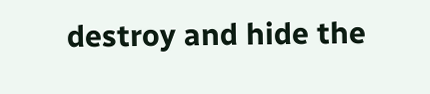destroy and hide the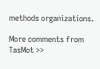methods organizations.

More comments from TasMot >>